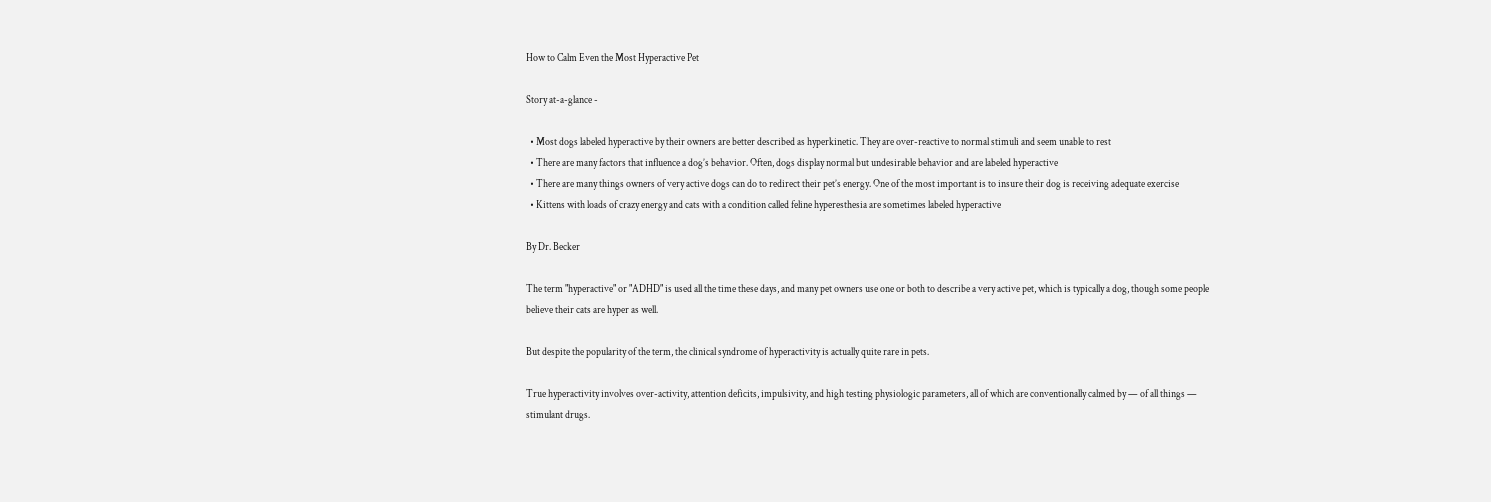How to Calm Even the Most Hyperactive Pet

Story at-a-glance -

  • Most dogs labeled hyperactive by their owners are better described as hyperkinetic. They are over-reactive to normal stimuli and seem unable to rest
  • There are many factors that influence a dog’s behavior. Often, dogs display normal but undesirable behavior and are labeled hyperactive
  • There are many things owners of very active dogs can do to redirect their pet’s energy. One of the most important is to insure their dog is receiving adequate exercise
  • Kittens with loads of crazy energy and cats with a condition called feline hyperesthesia are sometimes labeled hyperactive

By Dr. Becker

The term "hyperactive" or "ADHD" is used all the time these days, and many pet owners use one or both to describe a very active pet, which is typically a dog, though some people believe their cats are hyper as well.

But despite the popularity of the term, the clinical syndrome of hyperactivity is actually quite rare in pets.

True hyperactivity involves over-activity, attention deficits, impulsivity, and high testing physiologic parameters, all of which are conventionally calmed by — of all things — stimulant drugs.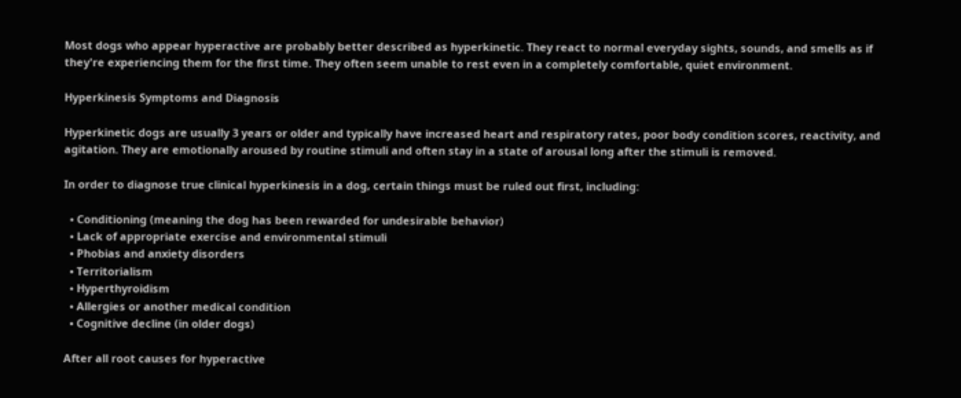Most dogs who appear hyperactive are probably better described as hyperkinetic. They react to normal everyday sights, sounds, and smells as if they're experiencing them for the first time. They often seem unable to rest even in a completely comfortable, quiet environment.

Hyperkinesis Symptoms and Diagnosis

Hyperkinetic dogs are usually 3 years or older and typically have increased heart and respiratory rates, poor body condition scores, reactivity, and agitation. They are emotionally aroused by routine stimuli and often stay in a state of arousal long after the stimuli is removed.

In order to diagnose true clinical hyperkinesis in a dog, certain things must be ruled out first, including:

  • Conditioning (meaning the dog has been rewarded for undesirable behavior)
  • Lack of appropriate exercise and environmental stimuli
  • Phobias and anxiety disorders
  • Territorialism
  • Hyperthyroidism
  • Allergies or another medical condition
  • Cognitive decline (in older dogs)

After all root causes for hyperactive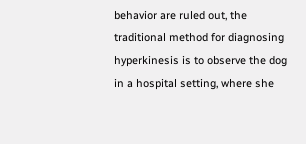behavior are ruled out, the traditional method for diagnosing hyperkinesis is to observe the dog in a hospital setting, where she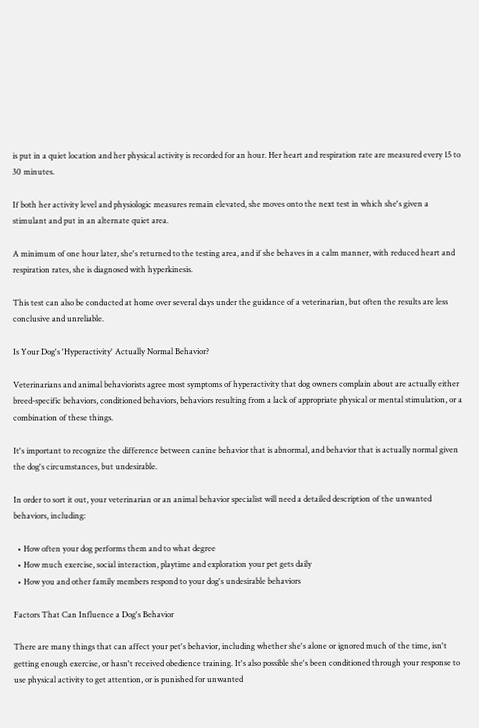is put in a quiet location and her physical activity is recorded for an hour. Her heart and respiration rate are measured every 15 to 30 minutes.

If both her activity level and physiologic measures remain elevated, she moves onto the next test in which she's given a stimulant and put in an alternate quiet area.

A minimum of one hour later, she's returned to the testing area, and if she behaves in a calm manner, with reduced heart and respiration rates, she is diagnosed with hyperkinesis.

This test can also be conducted at home over several days under the guidance of a veterinarian, but often the results are less conclusive and unreliable.

Is Your Dog's 'Hyperactivity' Actually Normal Behavior?

Veterinarians and animal behaviorists agree most symptoms of hyperactivity that dog owners complain about are actually either breed-specific behaviors, conditioned behaviors, behaviors resulting from a lack of appropriate physical or mental stimulation, or a combination of these things.

It's important to recognize the difference between canine behavior that is abnormal, and behavior that is actually normal given the dog's circumstances, but undesirable.

In order to sort it out, your veterinarian or an animal behavior specialist will need a detailed description of the unwanted behaviors, including:

  • How often your dog performs them and to what degree
  • How much exercise, social interaction, playtime and exploration your pet gets daily
  • How you and other family members respond to your dog's undesirable behaviors

Factors That Can Influence a Dog's Behavior

There are many things that can affect your pet's behavior, including whether she's alone or ignored much of the time, isn't getting enough exercise, or hasn't received obedience training. It's also possible she's been conditioned through your response to use physical activity to get attention, or is punished for unwanted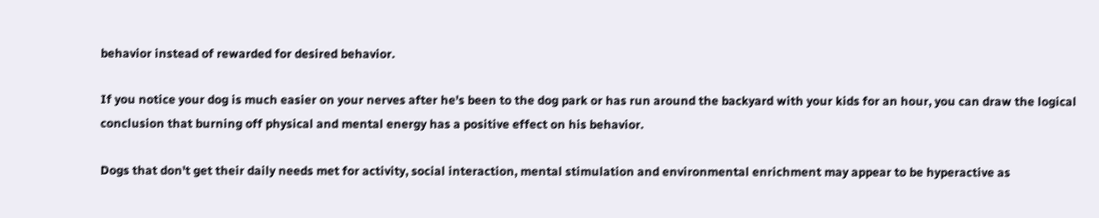behavior instead of rewarded for desired behavior.

If you notice your dog is much easier on your nerves after he's been to the dog park or has run around the backyard with your kids for an hour, you can draw the logical conclusion that burning off physical and mental energy has a positive effect on his behavior.

Dogs that don't get their daily needs met for activity, social interaction, mental stimulation and environmental enrichment may appear to be hyperactive as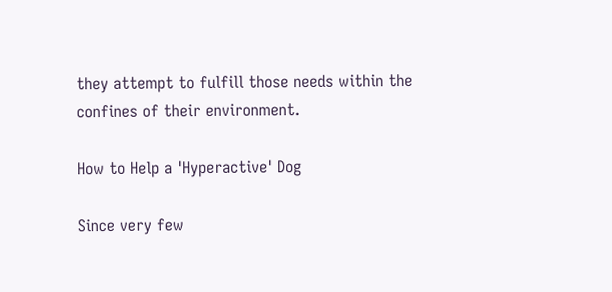they attempt to fulfill those needs within the confines of their environment.

How to Help a 'Hyperactive' Dog

Since very few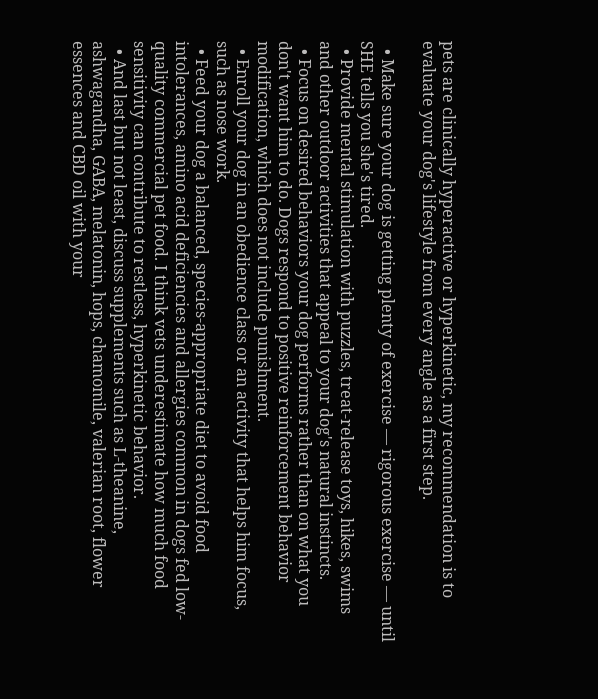pets are clinically hyperactive or hyperkinetic, my recommendation is to evaluate your dog's lifestyle from every angle as a first step.

  • Make sure your dog is getting plenty of exercise — rigorous exercise — until SHE tells you she's tired.
  • Provide mental stimulation with puzzles, treat-release toys, hikes, swims and other outdoor activities that appeal to your dog's natural instincts.
  • Focus on desired behaviors your dog performs rather than on what you don't want him to do. Dogs respond to positive reinforcement behavior modification, which does not include punishment.
  • Enroll your dog in an obedience class or an activity that helps him focus, such as nose work.
  • Feed your dog a balanced, species-appropriate diet to avoid food intolerances, amino acid deficiencies and allergies common in dogs fed low-quality commercial pet food. I think vets underestimate how much food sensitivity can contribute to restless, hyperkinetic behavior.
  • And last but not least, discuss supplements such as L-theanine, ashwagandha, GABA, melatonin, hops, chamomile, valerian root, flower essences and CBD oil with your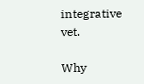integrative vet.

Why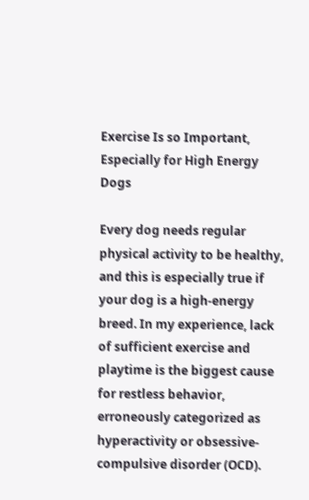Exercise Is so Important, Especially for High Energy Dogs

Every dog needs regular physical activity to be healthy, and this is especially true if your dog is a high-energy breed. In my experience, lack of sufficient exercise and playtime is the biggest cause for restless behavior, erroneously categorized as hyperactivity or obsessive-compulsive disorder (OCD).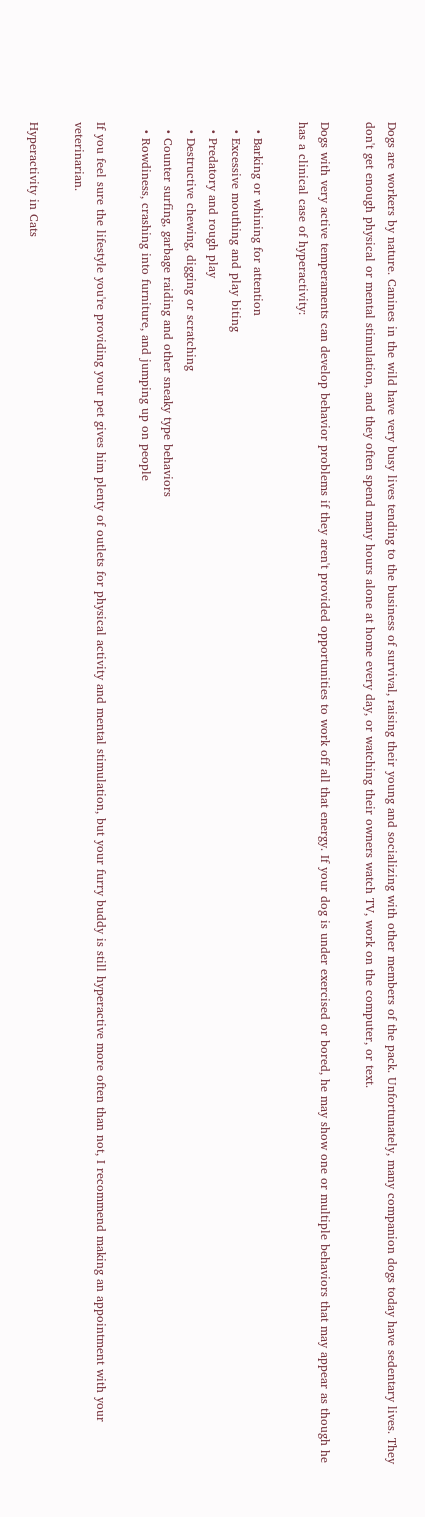Dogs are workers by nature. Canines in the wild have very busy lives tending to the business of survival, raising their young and socializing with other members of the pack. Unfortunately, many companion dogs today have sedentary lives. They don't get enough physical or mental stimulation, and they often spend many hours alone at home every day, or watching their owners watch TV, work on the computer, or text.

Dogs with very active temperaments can develop behavior problems if they aren't provided opportunities to work off all that energy. If your dog is under exercised or bored, he may show one or multiple behaviors that may appear as though he has a clinical case of hyperactivity:

  • Barking or whining for attention
  • Excessive mouthing and play biting
  • Predatory and rough play
  • Destructive chewing, digging or scratching
  • Counter surfing, garbage raiding and other sneaky type behaviors
  • Rowdiness, crashing into furniture, and jumping up on people

If you feel sure the lifestyle you're providing your pet gives him plenty of outlets for physical activity and mental stimulation, but your furry buddy is still hyperactive more often than not, I recommend making an appointment with your veterinarian.

Hyperactivity in Cats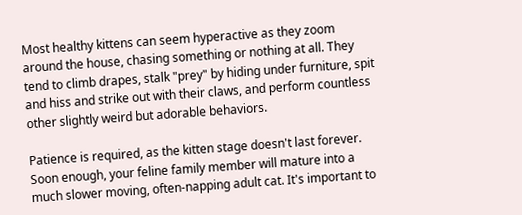Most healthy kittens can seem hyperactive as they zoom around the house, chasing something or nothing at all. They tend to climb drapes, stalk "prey" by hiding under furniture, spit and hiss and strike out with their claws, and perform countless other slightly weird but adorable behaviors.

Patience is required, as the kitten stage doesn't last forever. Soon enough, your feline family member will mature into a much slower moving, often-napping adult cat. It's important to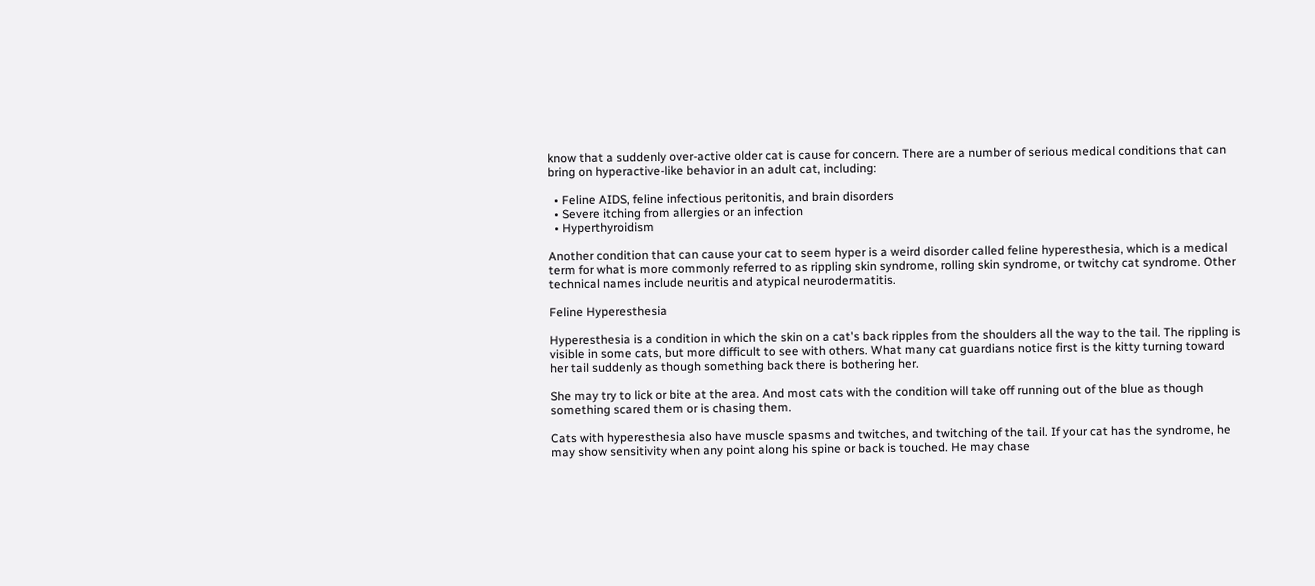know that a suddenly over-active older cat is cause for concern. There are a number of serious medical conditions that can bring on hyperactive-like behavior in an adult cat, including:

  • Feline AIDS, feline infectious peritonitis, and brain disorders
  • Severe itching from allergies or an infection
  • Hyperthyroidism

Another condition that can cause your cat to seem hyper is a weird disorder called feline hyperesthesia, which is a medical term for what is more commonly referred to as rippling skin syndrome, rolling skin syndrome, or twitchy cat syndrome. Other technical names include neuritis and atypical neurodermatitis.

Feline Hyperesthesia

Hyperesthesia is a condition in which the skin on a cat's back ripples from the shoulders all the way to the tail. The rippling is visible in some cats, but more difficult to see with others. What many cat guardians notice first is the kitty turning toward her tail suddenly as though something back there is bothering her.

She may try to lick or bite at the area. And most cats with the condition will take off running out of the blue as though something scared them or is chasing them.

Cats with hyperesthesia also have muscle spasms and twitches, and twitching of the tail. If your cat has the syndrome, he may show sensitivity when any point along his spine or back is touched. He may chase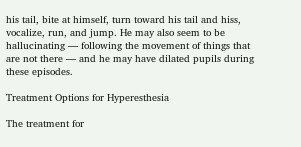his tail, bite at himself, turn toward his tail and hiss, vocalize, run, and jump. He may also seem to be hallucinating — following the movement of things that are not there — and he may have dilated pupils during these episodes.

Treatment Options for Hyperesthesia

The treatment for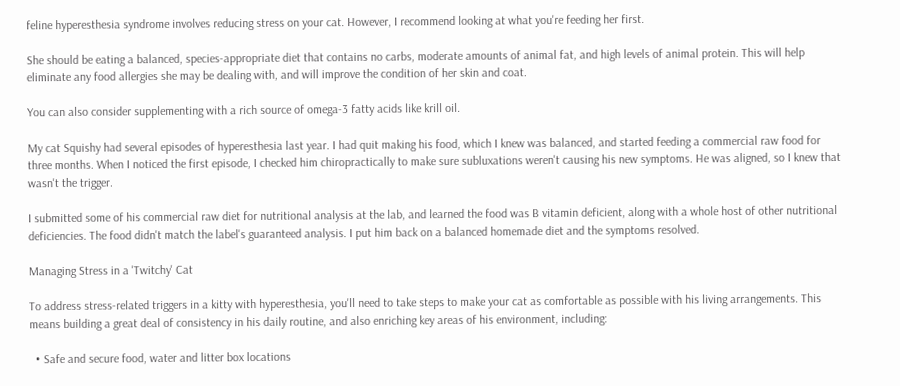feline hyperesthesia syndrome involves reducing stress on your cat. However, I recommend looking at what you're feeding her first.

She should be eating a balanced, species-appropriate diet that contains no carbs, moderate amounts of animal fat, and high levels of animal protein. This will help eliminate any food allergies she may be dealing with, and will improve the condition of her skin and coat.

You can also consider supplementing with a rich source of omega-3 fatty acids like krill oil.

My cat Squishy had several episodes of hyperesthesia last year. I had quit making his food, which I knew was balanced, and started feeding a commercial raw food for three months. When I noticed the first episode, I checked him chiropractically to make sure subluxations weren't causing his new symptoms. He was aligned, so I knew that wasn't the trigger.

I submitted some of his commercial raw diet for nutritional analysis at the lab, and learned the food was B vitamin deficient, along with a whole host of other nutritional deficiencies. The food didn't match the label's guaranteed analysis. I put him back on a balanced homemade diet and the symptoms resolved.

Managing Stress in a 'Twitchy' Cat

To address stress-related triggers in a kitty with hyperesthesia, you'll need to take steps to make your cat as comfortable as possible with his living arrangements. This means building a great deal of consistency in his daily routine, and also enriching key areas of his environment, including:

  • Safe and secure food, water and litter box locations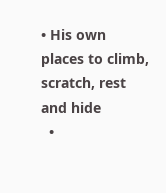• His own places to climb, scratch, rest and hide
  •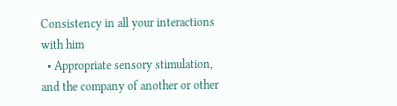Consistency in all your interactions with him
  • Appropriate sensory stimulation, and the company of another or other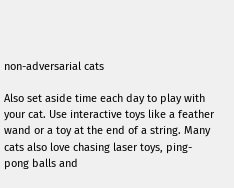non-adversarial cats

Also set aside time each day to play with your cat. Use interactive toys like a feather wand or a toy at the end of a string. Many cats also love chasing laser toys, ping-pong balls and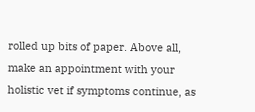rolled up bits of paper. Above all, make an appointment with your holistic vet if symptoms continue, as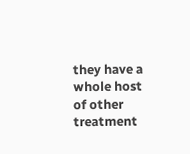they have a whole host of other treatment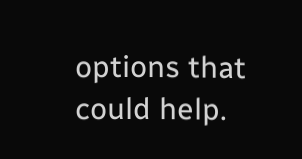options that could help.